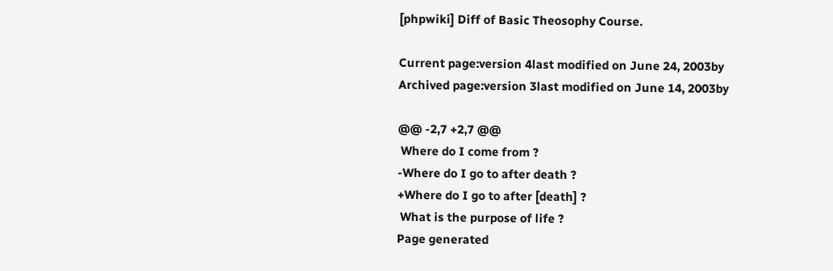[phpwiki] Diff of Basic Theosophy Course.

Current page:version 4last modified on June 24, 2003by
Archived page:version 3last modified on June 14, 2003by

@@ -2,7 +2,7 @@
 Where do I come from ?
-Where do I go to after death ?
+Where do I go to after [death] ?
 What is the purpose of life ?
Page generated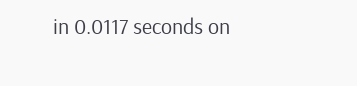in 0.0117 seconds on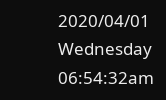2020/04/01 Wednesday 06:54:32am